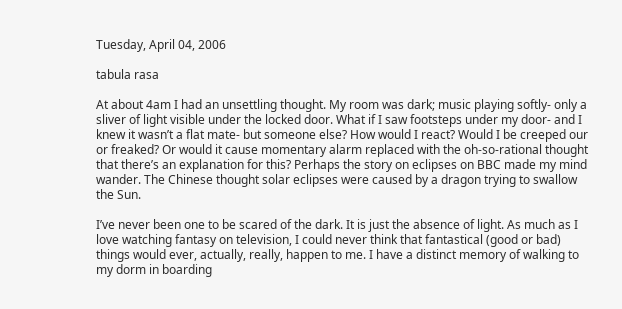Tuesday, April 04, 2006

tabula rasa

At about 4am I had an unsettling thought. My room was dark; music playing softly- only a sliver of light visible under the locked door. What if I saw footsteps under my door- and I knew it wasn’t a flat mate- but someone else? How would I react? Would I be creeped our or freaked? Or would it cause momentary alarm replaced with the oh-so-rational thought that there’s an explanation for this? Perhaps the story on eclipses on BBC made my mind wander. The Chinese thought solar eclipses were caused by a dragon trying to swallow the Sun.

I’ve never been one to be scared of the dark. It is just the absence of light. As much as I love watching fantasy on television, I could never think that fantastical (good or bad) things would ever, actually, really, happen to me. I have a distinct memory of walking to my dorm in boarding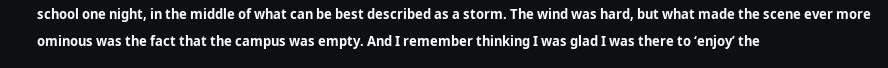school one night, in the middle of what can be best described as a storm. The wind was hard, but what made the scene ever more ominous was the fact that the campus was empty. And I remember thinking I was glad I was there to ‘enjoy’ the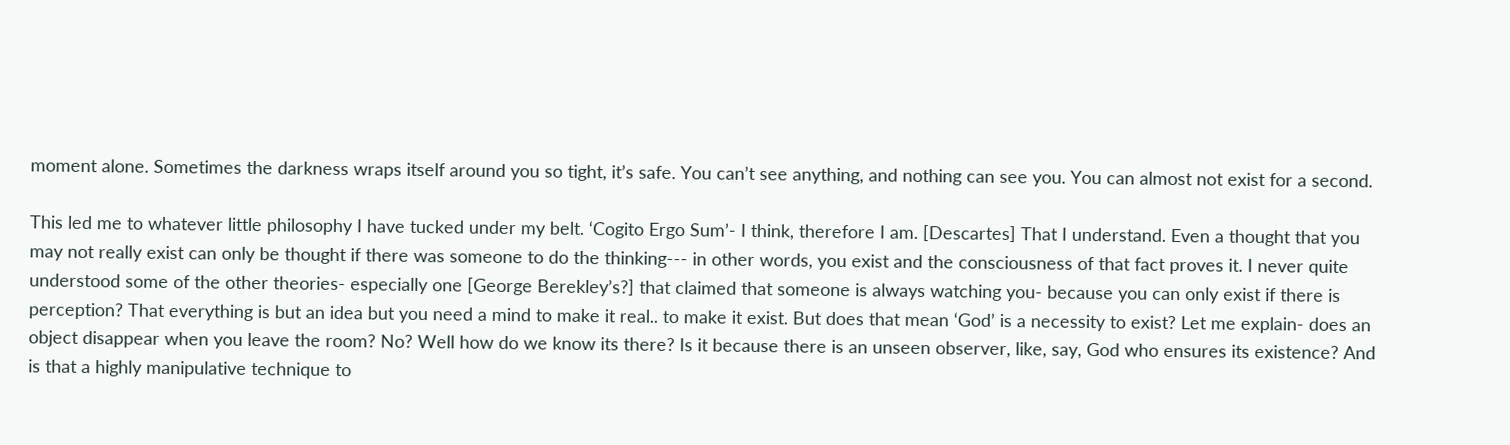moment alone. Sometimes the darkness wraps itself around you so tight, it’s safe. You can’t see anything, and nothing can see you. You can almost not exist for a second.

This led me to whatever little philosophy I have tucked under my belt. ‘Cogito Ergo Sum’- I think, therefore I am. [Descartes] That I understand. Even a thought that you may not really exist can only be thought if there was someone to do the thinking--- in other words, you exist and the consciousness of that fact proves it. I never quite understood some of the other theories- especially one [George Berekley’s?] that claimed that someone is always watching you- because you can only exist if there is perception? That everything is but an idea but you need a mind to make it real.. to make it exist. But does that mean ‘God’ is a necessity to exist? Let me explain- does an object disappear when you leave the room? No? Well how do we know its there? Is it because there is an unseen observer, like, say, God who ensures its existence? And is that a highly manipulative technique to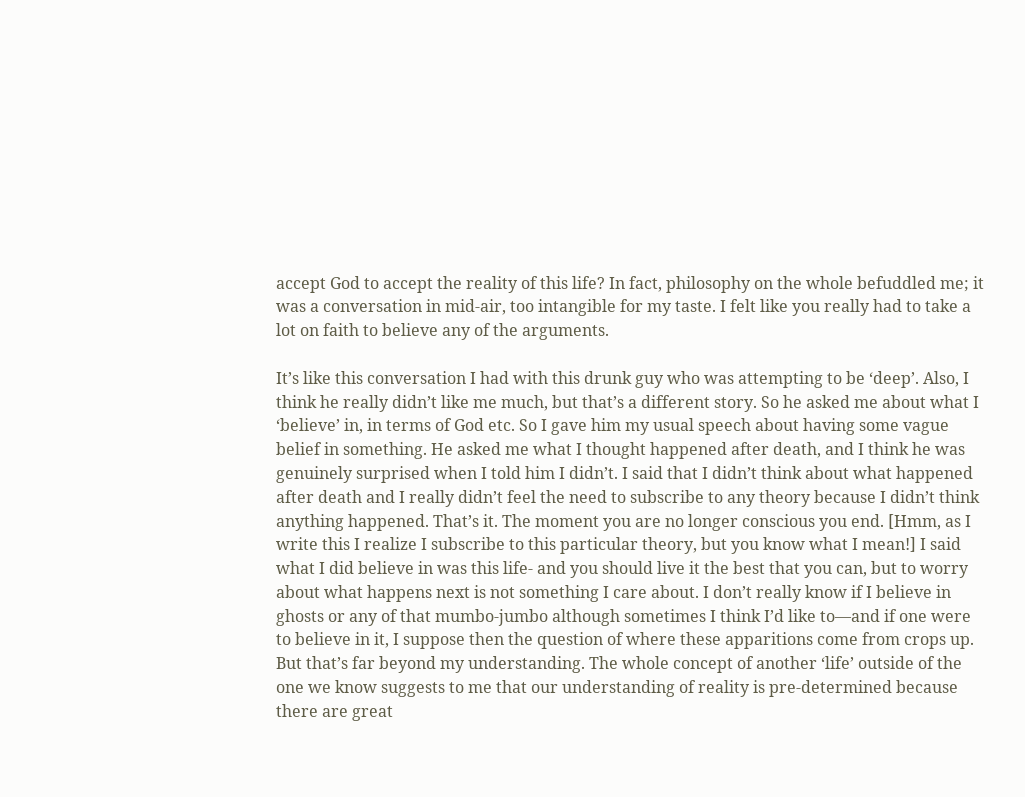accept God to accept the reality of this life? In fact, philosophy on the whole befuddled me; it was a conversation in mid-air, too intangible for my taste. I felt like you really had to take a lot on faith to believe any of the arguments.

It’s like this conversation I had with this drunk guy who was attempting to be ‘deep’. Also, I think he really didn’t like me much, but that’s a different story. So he asked me about what I ‘believe’ in, in terms of God etc. So I gave him my usual speech about having some vague belief in something. He asked me what I thought happened after death, and I think he was genuinely surprised when I told him I didn’t. I said that I didn’t think about what happened after death and I really didn’t feel the need to subscribe to any theory because I didn’t think anything happened. That’s it. The moment you are no longer conscious you end. [Hmm, as I write this I realize I subscribe to this particular theory, but you know what I mean!] I said what I did believe in was this life- and you should live it the best that you can, but to worry about what happens next is not something I care about. I don’t really know if I believe in ghosts or any of that mumbo-jumbo although sometimes I think I’d like to—and if one were to believe in it, I suppose then the question of where these apparitions come from crops up. But that’s far beyond my understanding. The whole concept of another ‘life’ outside of the one we know suggests to me that our understanding of reality is pre-determined because there are great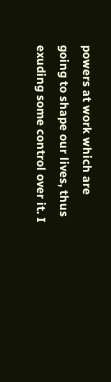powers at work which are going to shape our lives, thus exuding some control over it. I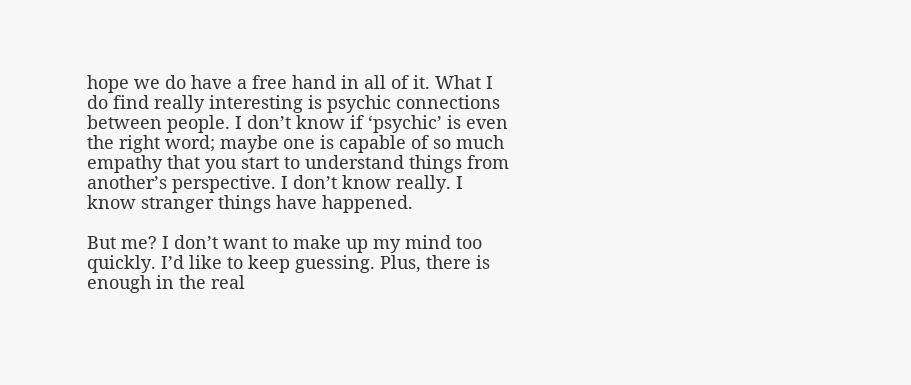hope we do have a free hand in all of it. What I do find really interesting is psychic connections between people. I don’t know if ‘psychic’ is even the right word; maybe one is capable of so much empathy that you start to understand things from another’s perspective. I don’t know really. I know stranger things have happened.

But me? I don’t want to make up my mind too quickly. I’d like to keep guessing. Plus, there is enough in the real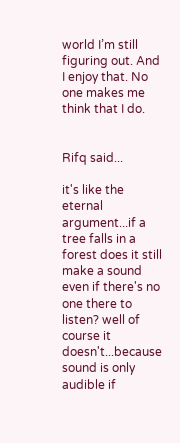world I’m still figuring out. And I enjoy that. No one makes me think that I do.


Rifq said...

it's like the eternal argument...if a tree falls in a forest does it still make a sound even if there's no one there to listen? well of course it doesn't...because sound is only audible if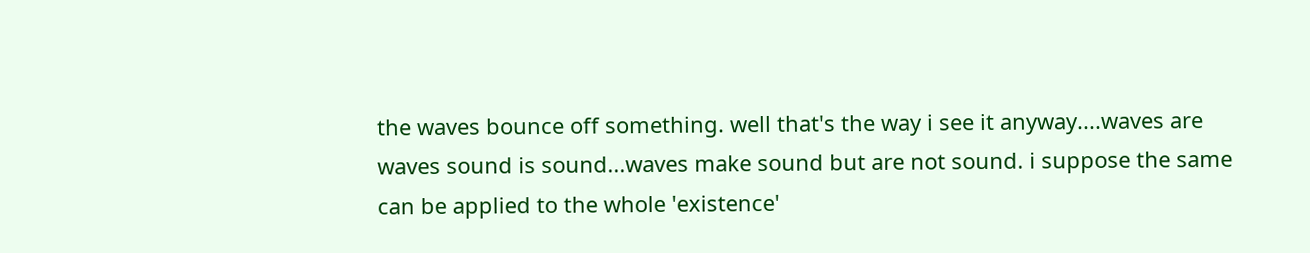the waves bounce off something. well that's the way i see it anyway....waves are waves sound is sound...waves make sound but are not sound. i suppose the same can be applied to the whole 'existence'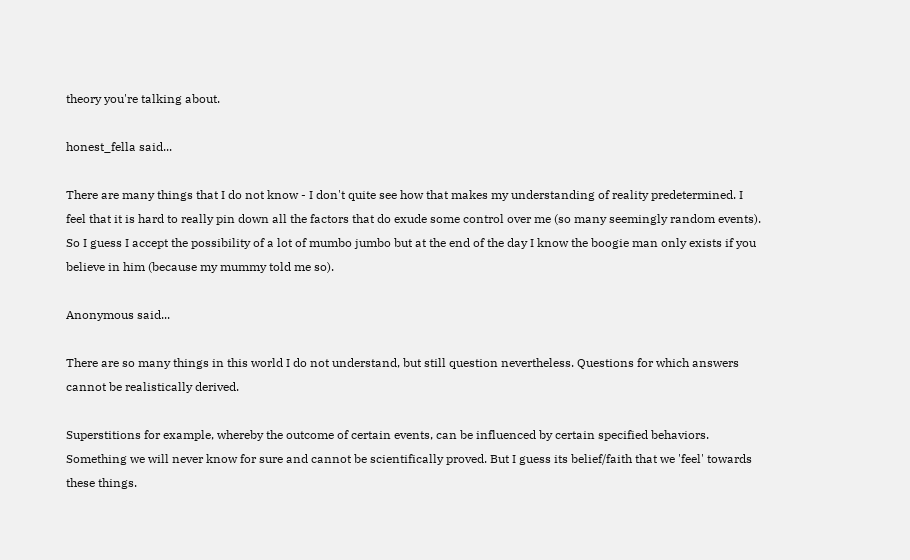theory you're talking about.

honest_fella said...

There are many things that I do not know - I don't quite see how that makes my understanding of reality predetermined. I feel that it is hard to really pin down all the factors that do exude some control over me (so many seemingly random events). So I guess I accept the possibility of a lot of mumbo jumbo but at the end of the day I know the boogie man only exists if you believe in him (because my mummy told me so).

Anonymous said...

There are so many things in this world I do not understand, but still question nevertheless. Questions for which answers cannot be realistically derived.

Superstitions for example, whereby the outcome of certain events, can be influenced by certain specified behaviors. Something we will never know for sure and cannot be scientifically proved. But I guess its belief/faith that we 'feel' towards these things.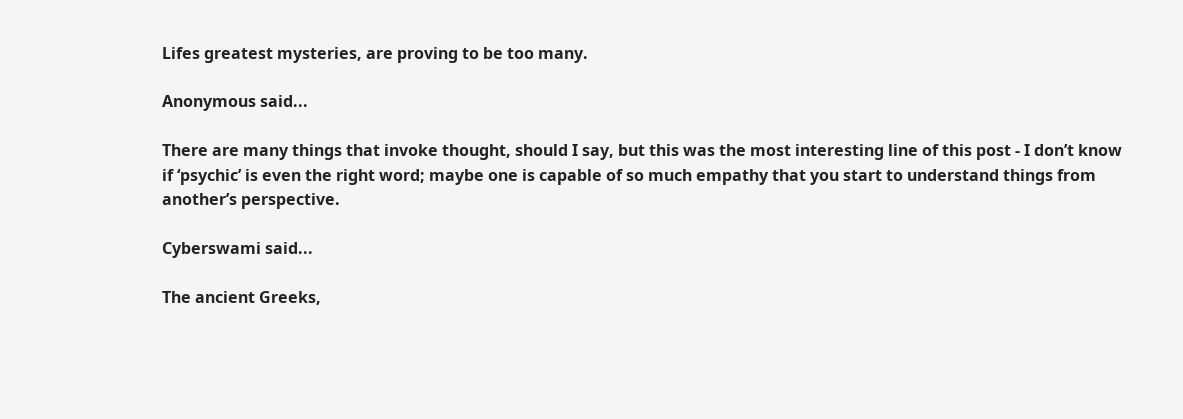Lifes greatest mysteries, are proving to be too many.

Anonymous said...

There are many things that invoke thought, should I say, but this was the most interesting line of this post - I don’t know if ‘psychic’ is even the right word; maybe one is capable of so much empathy that you start to understand things from another’s perspective.

Cyberswami said...

The ancient Greeks,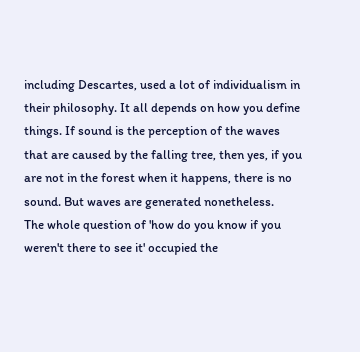including Descartes, used a lot of individualism in their philosophy. It all depends on how you define things. If sound is the perception of the waves that are caused by the falling tree, then yes, if you are not in the forest when it happens, there is no sound. But waves are generated nonetheless.
The whole question of 'how do you know if you weren't there to see it' occupied the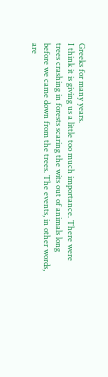Greeks for many years.
I think it is giving us a little too much importance. There were trees crashing in forests scaring the wits out of animals long before we came down from the trees. The events, in other words, are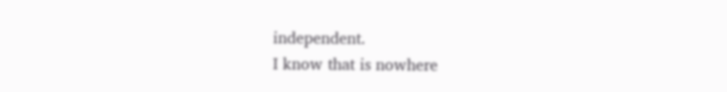independent.
I know that is nowhere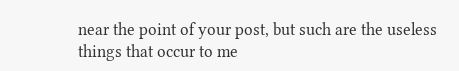near the point of your post, but such are the useless things that occur to me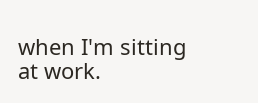when I'm sitting at work.